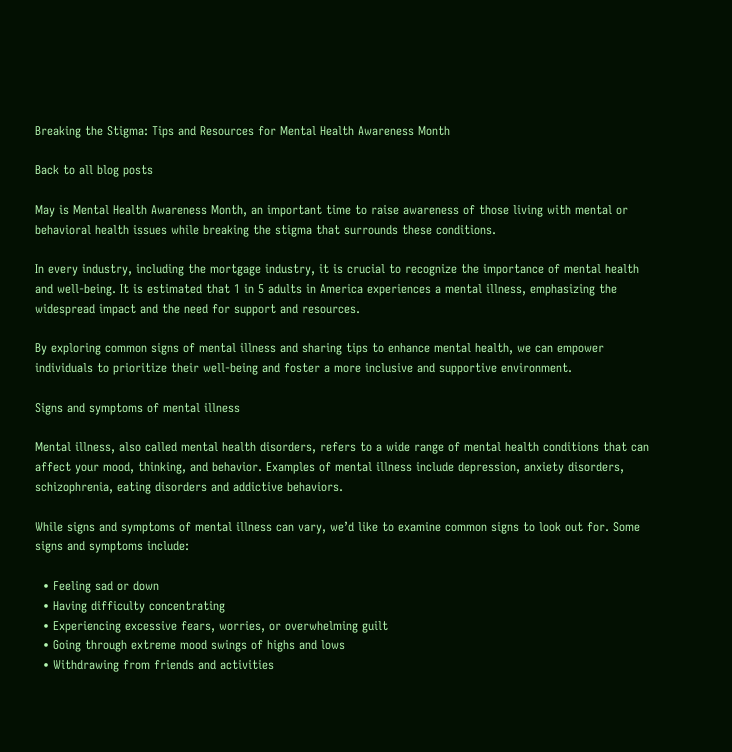Breaking the Stigma: Tips and Resources for Mental Health Awareness Month

Back to all blog posts

May is Mental Health Awareness Month, an important time to raise awareness of those living with mental or behavioral health issues while breaking the stigma that surrounds these conditions.

In every industry, including the mortgage industry, it is crucial to recognize the importance of mental health and well-being. It is estimated that 1 in 5 adults in America experiences a mental illness, emphasizing the widespread impact and the need for support and resources.

By exploring common signs of mental illness and sharing tips to enhance mental health, we can empower individuals to prioritize their well-being and foster a more inclusive and supportive environment.

Signs and symptoms of mental illness

Mental illness, also called mental health disorders, refers to a wide range of mental health conditions that can affect your mood, thinking, and behavior. Examples of mental illness include depression, anxiety disorders, schizophrenia, eating disorders and addictive behaviors.

While signs and symptoms of mental illness can vary, we’d like to examine common signs to look out for. Some signs and symptoms include:

  • Feeling sad or down
  • Having difficulty concentrating
  • Experiencing excessive fears, worries, or overwhelming guilt
  • Going through extreme mood swings of highs and lows
  • Withdrawing from friends and activities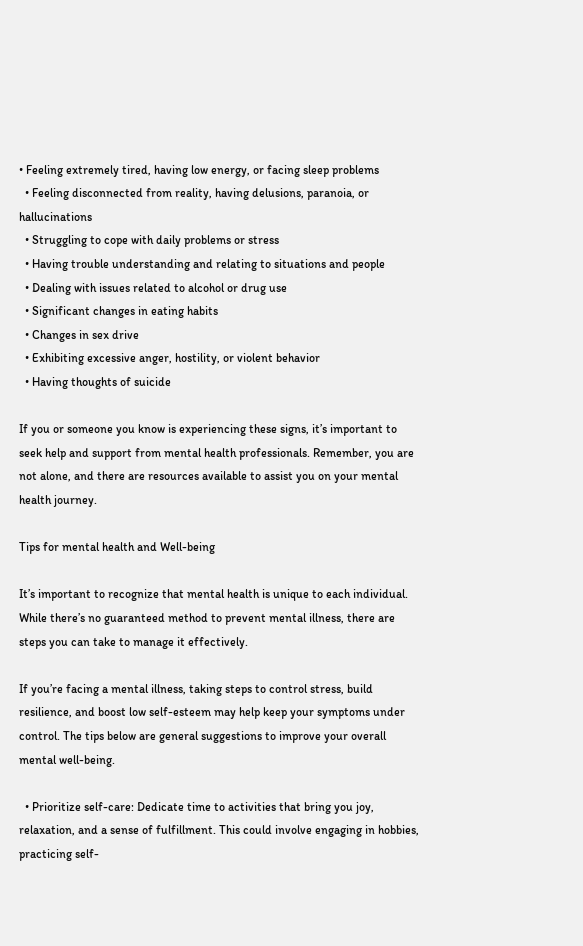• Feeling extremely tired, having low energy, or facing sleep problems
  • Feeling disconnected from reality, having delusions, paranoia, or hallucinations
  • Struggling to cope with daily problems or stress
  • Having trouble understanding and relating to situations and people
  • Dealing with issues related to alcohol or drug use
  • Significant changes in eating habits
  • Changes in sex drive
  • Exhibiting excessive anger, hostility, or violent behavior
  • Having thoughts of suicide

If you or someone you know is experiencing these signs, it’s important to seek help and support from mental health professionals. Remember, you are not alone, and there are resources available to assist you on your mental health journey.

Tips for mental health and Well-being

It’s important to recognize that mental health is unique to each individual. While there’s no guaranteed method to prevent mental illness, there are steps you can take to manage it effectively.

If you’re facing a mental illness, taking steps to control stress, build resilience, and boost low self-esteem may help keep your symptoms under control. The tips below are general suggestions to improve your overall mental well-being.

  • Prioritize self-care: Dedicate time to activities that bring you joy, relaxation, and a sense of fulfillment. This could involve engaging in hobbies, practicing self-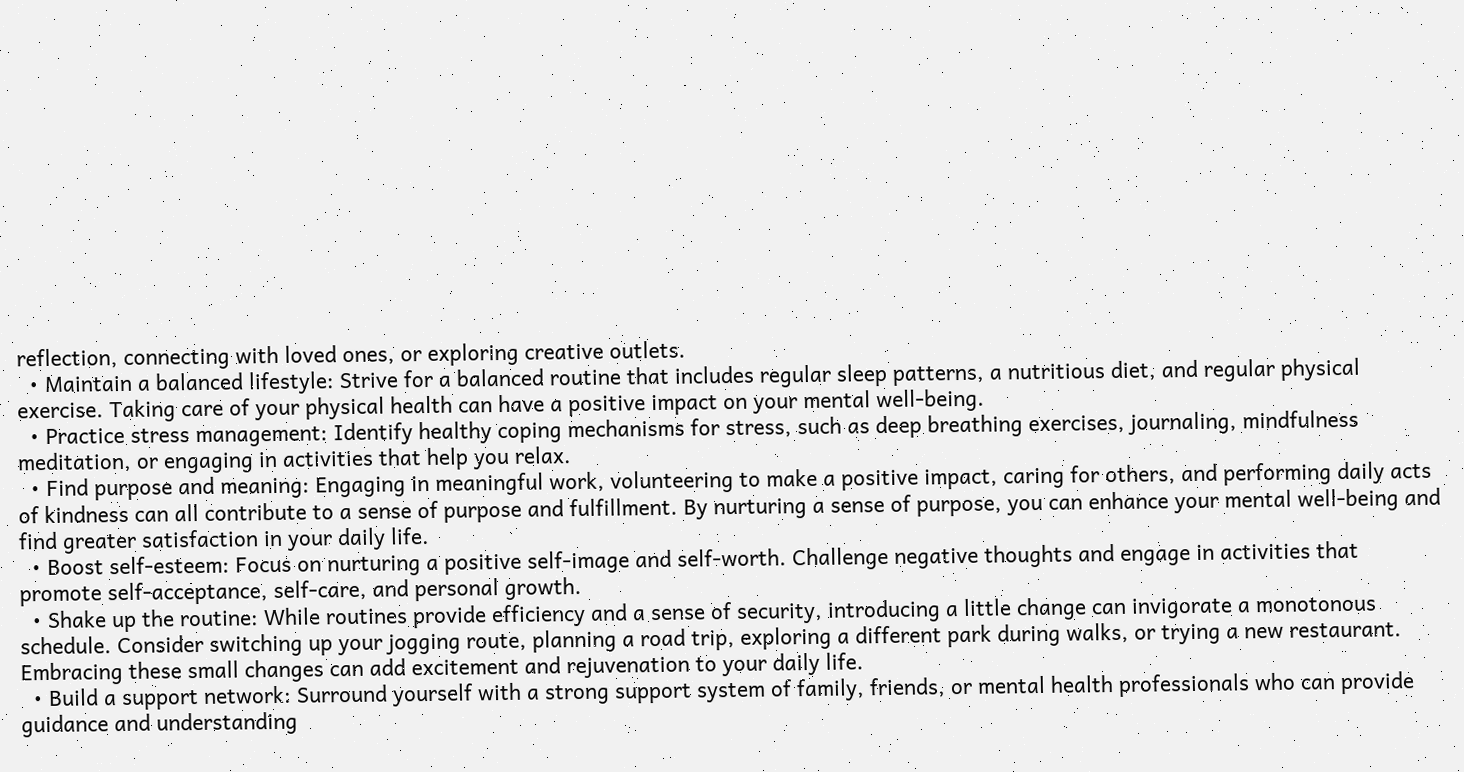reflection, connecting with loved ones, or exploring creative outlets.
  • Maintain a balanced lifestyle: Strive for a balanced routine that includes regular sleep patterns, a nutritious diet, and regular physical exercise. Taking care of your physical health can have a positive impact on your mental well-being.
  • Practice stress management: Identify healthy coping mechanisms for stress, such as deep breathing exercises, journaling, mindfulness meditation, or engaging in activities that help you relax.
  • Find purpose and meaning: Engaging in meaningful work, volunteering to make a positive impact, caring for others, and performing daily acts of kindness can all contribute to a sense of purpose and fulfillment. By nurturing a sense of purpose, you can enhance your mental well-being and find greater satisfaction in your daily life.
  • Boost self-esteem: Focus on nurturing a positive self-image and self-worth. Challenge negative thoughts and engage in activities that promote self-acceptance, self-care, and personal growth.
  • Shake up the routine: While routines provide efficiency and a sense of security, introducing a little change can invigorate a monotonous schedule. Consider switching up your jogging route, planning a road trip, exploring a different park during walks, or trying a new restaurant. Embracing these small changes can add excitement and rejuvenation to your daily life.
  • Build a support network: Surround yourself with a strong support system of family, friends, or mental health professionals who can provide guidance and understanding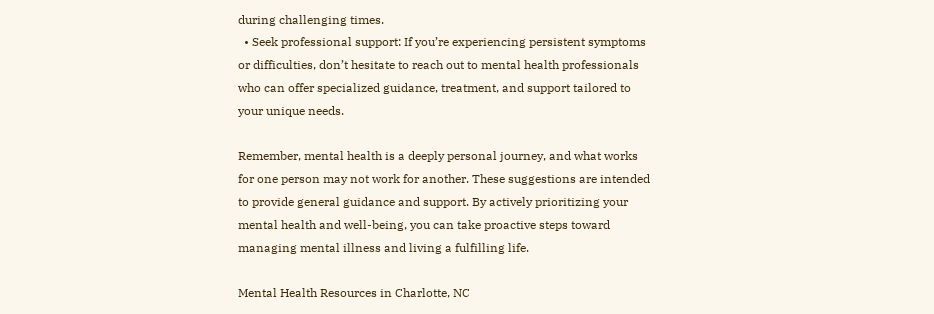during challenging times.
  • Seek professional support: If you’re experiencing persistent symptoms or difficulties, don’t hesitate to reach out to mental health professionals who can offer specialized guidance, treatment, and support tailored to your unique needs.

Remember, mental health is a deeply personal journey, and what works for one person may not work for another. These suggestions are intended to provide general guidance and support. By actively prioritizing your mental health and well-being, you can take proactive steps toward managing mental illness and living a fulfilling life.

Mental Health Resources in Charlotte, NC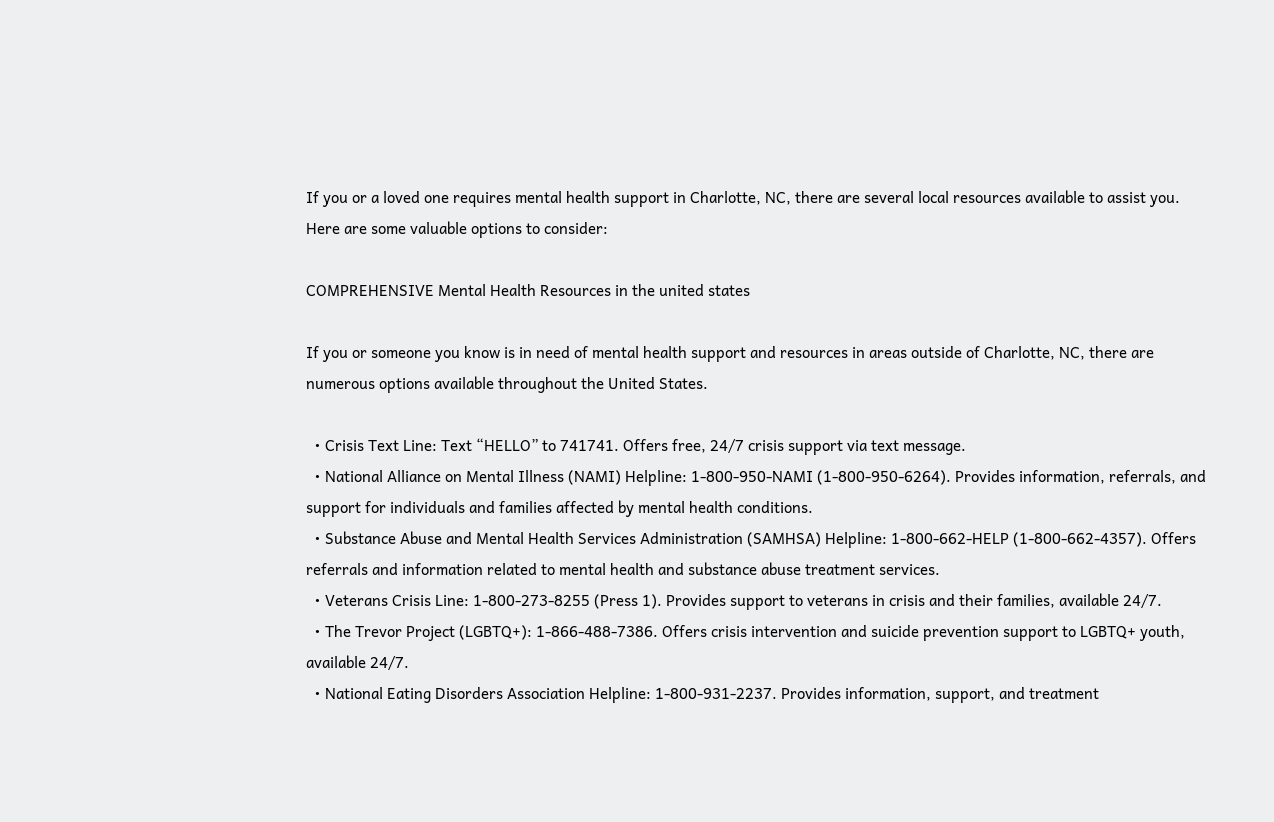If you or a loved one requires mental health support in Charlotte, NC, there are several local resources available to assist you. Here are some valuable options to consider:

COMPREHENSIVE Mental Health Resources in the united states

If you or someone you know is in need of mental health support and resources in areas outside of Charlotte, NC, there are numerous options available throughout the United States.

  • Crisis Text Line: Text “HELLO” to 741741. Offers free, 24/7 crisis support via text message.
  • National Alliance on Mental Illness (NAMI) Helpline: 1-800-950-NAMI (1-800-950-6264). Provides information, referrals, and support for individuals and families affected by mental health conditions.
  • Substance Abuse and Mental Health Services Administration (SAMHSA) Helpline: 1-800-662-HELP (1-800-662-4357). Offers referrals and information related to mental health and substance abuse treatment services.
  • Veterans Crisis Line: 1-800-273-8255 (Press 1). Provides support to veterans in crisis and their families, available 24/7.
  • The Trevor Project (LGBTQ+): 1-866-488-7386. Offers crisis intervention and suicide prevention support to LGBTQ+ youth, available 24/7.
  • National Eating Disorders Association Helpline: 1-800-931-2237. Provides information, support, and treatment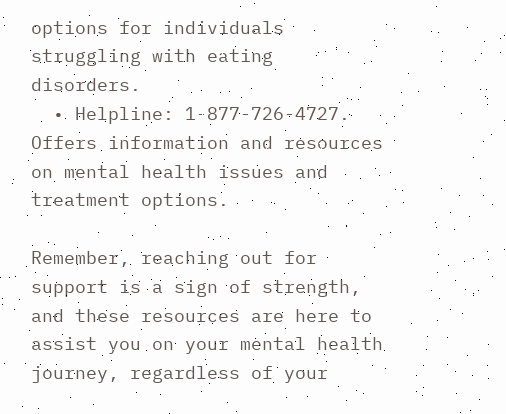options for individuals struggling with eating disorders.
  • Helpline: 1-877-726-4727. Offers information and resources on mental health issues and treatment options.

Remember, reaching out for support is a sign of strength, and these resources are here to assist you on your mental health journey, regardless of your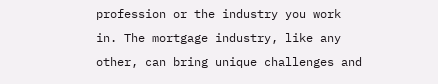profession or the industry you work in. The mortgage industry, like any other, can bring unique challenges and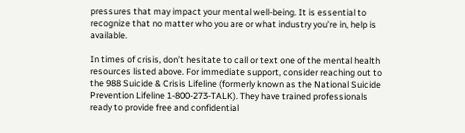pressures that may impact your mental well-being. It is essential to recognize that no matter who you are or what industry you’re in, help is available.

In times of crisis, don’t hesitate to call or text one of the mental health resources listed above. For immediate support, consider reaching out to the 988 Suicide & Crisis Lifeline (formerly known as the National Suicide Prevention Lifeline 1-800-273-TALK). They have trained professionals ready to provide free and confidential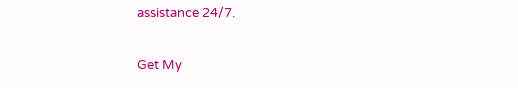assistance 24/7.

Get My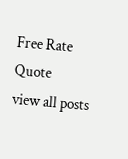Free Rate Quote
view all posts